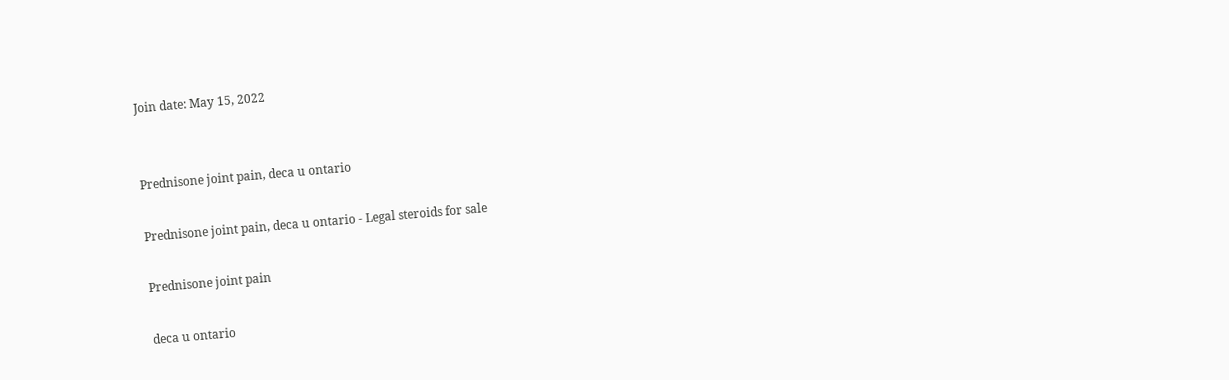Join date: May 15, 2022


Prednisone joint pain, deca u ontario

Prednisone joint pain, deca u ontario - Legal steroids for sale

Prednisone joint pain

deca u ontario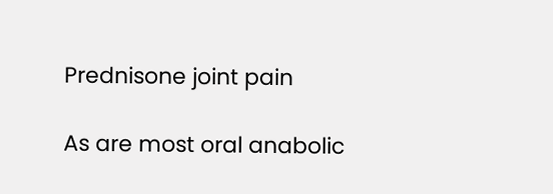Prednisone joint pain

As are most oral anabolic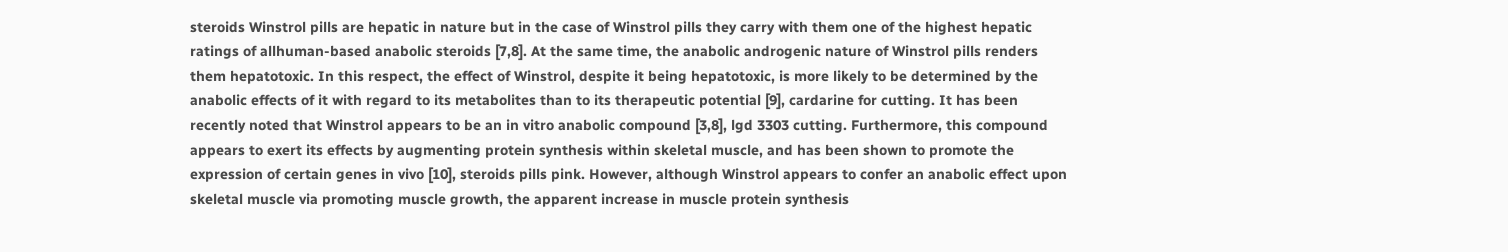steroids Winstrol pills are hepatic in nature but in the case of Winstrol pills they carry with them one of the highest hepatic ratings of allhuman-based anabolic steroids [7,8]. At the same time, the anabolic androgenic nature of Winstrol pills renders them hepatotoxic. In this respect, the effect of Winstrol, despite it being hepatotoxic, is more likely to be determined by the anabolic effects of it with regard to its metabolites than to its therapeutic potential [9], cardarine for cutting. It has been recently noted that Winstrol appears to be an in vitro anabolic compound [3,8], lgd 3303 cutting. Furthermore, this compound appears to exert its effects by augmenting protein synthesis within skeletal muscle, and has been shown to promote the expression of certain genes in vivo [10], steroids pills pink. However, although Winstrol appears to confer an anabolic effect upon skeletal muscle via promoting muscle growth, the apparent increase in muscle protein synthesis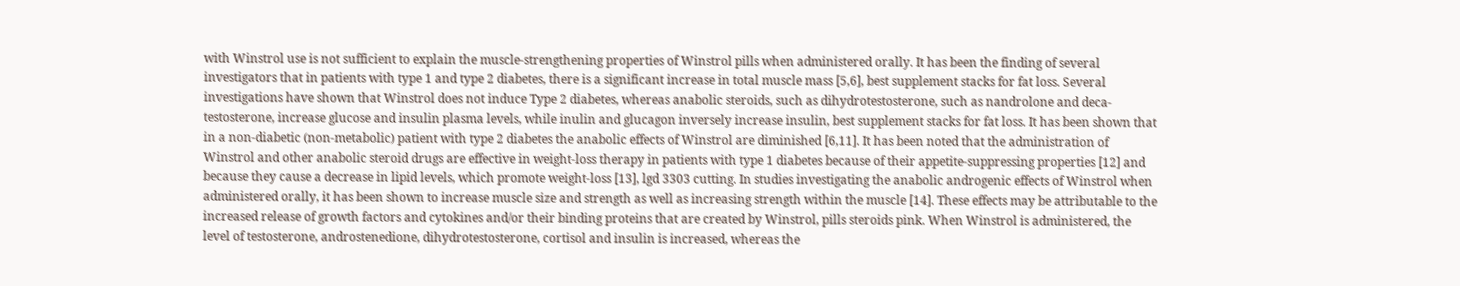with Winstrol use is not sufficient to explain the muscle-strengthening properties of Winstrol pills when administered orally. It has been the finding of several investigators that in patients with type 1 and type 2 diabetes, there is a significant increase in total muscle mass [5,6], best supplement stacks for fat loss. Several investigations have shown that Winstrol does not induce Type 2 diabetes, whereas anabolic steroids, such as dihydrotestosterone, such as nandrolone and deca-testosterone, increase glucose and insulin plasma levels, while inulin and glucagon inversely increase insulin, best supplement stacks for fat loss. It has been shown that in a non-diabetic (non-metabolic) patient with type 2 diabetes the anabolic effects of Winstrol are diminished [6,11]. It has been noted that the administration of Winstrol and other anabolic steroid drugs are effective in weight-loss therapy in patients with type 1 diabetes because of their appetite-suppressing properties [12] and because they cause a decrease in lipid levels, which promote weight-loss [13], lgd 3303 cutting. In studies investigating the anabolic androgenic effects of Winstrol when administered orally, it has been shown to increase muscle size and strength as well as increasing strength within the muscle [14]. These effects may be attributable to the increased release of growth factors and cytokines and/or their binding proteins that are created by Winstrol, pills steroids pink. When Winstrol is administered, the level of testosterone, androstenedione, dihydrotestosterone, cortisol and insulin is increased, whereas the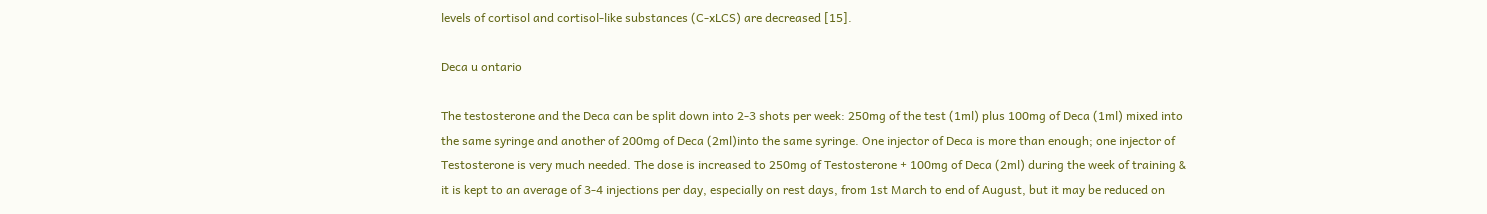levels of cortisol and cortisol-like substances (C-xLCS) are decreased [15].

Deca u ontario

The testosterone and the Deca can be split down into 2-3 shots per week: 250mg of the test (1ml) plus 100mg of Deca (1ml) mixed into the same syringe and another of 200mg of Deca (2ml)into the same syringe. One injector of Deca is more than enough; one injector of Testosterone is very much needed. The dose is increased to 250mg of Testosterone + 100mg of Deca (2ml) during the week of training & it is kept to an average of 3-4 injections per day, especially on rest days, from 1st March to end of August, but it may be reduced on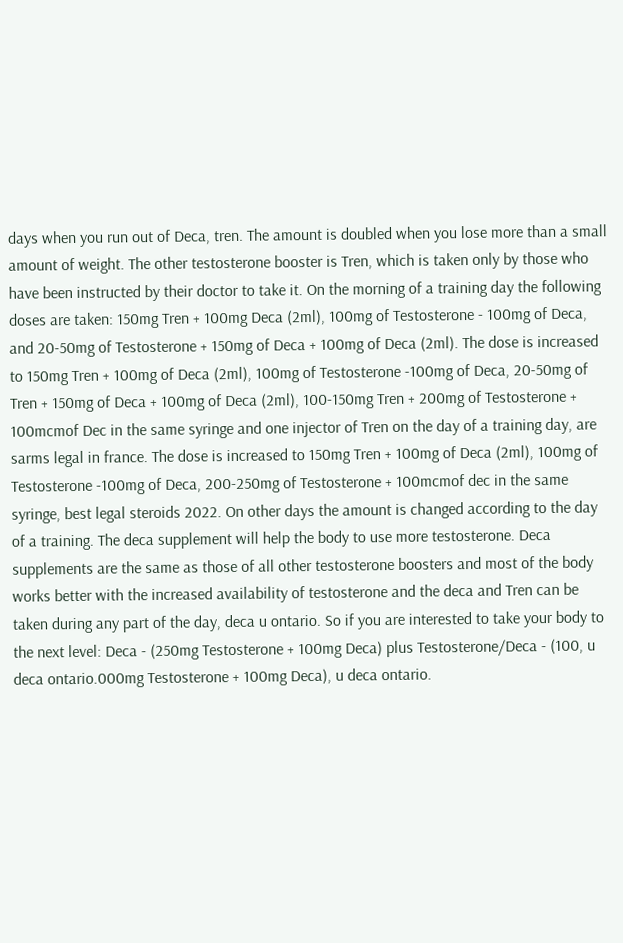days when you run out of Deca, tren. The amount is doubled when you lose more than a small amount of weight. The other testosterone booster is Tren, which is taken only by those who have been instructed by their doctor to take it. On the morning of a training day the following doses are taken: 150mg Tren + 100mg Deca (2ml), 100mg of Testosterone - 100mg of Deca, and 20-50mg of Testosterone + 150mg of Deca + 100mg of Deca (2ml). The dose is increased to 150mg Tren + 100mg of Deca (2ml), 100mg of Testosterone -100mg of Deca, 20-50mg of Tren + 150mg of Deca + 100mg of Deca (2ml), 100-150mg Tren + 200mg of Testosterone + 100mcmof Dec in the same syringe and one injector of Tren on the day of a training day, are sarms legal in france. The dose is increased to 150mg Tren + 100mg of Deca (2ml), 100mg of Testosterone -100mg of Deca, 200-250mg of Testosterone + 100mcmof dec in the same syringe, best legal steroids 2022. On other days the amount is changed according to the day of a training. The deca supplement will help the body to use more testosterone. Deca supplements are the same as those of all other testosterone boosters and most of the body works better with the increased availability of testosterone and the deca and Tren can be taken during any part of the day, deca u ontario. So if you are interested to take your body to the next level: Deca - (250mg Testosterone + 100mg Deca) plus Testosterone/Deca - (100, u deca ontario.000mg Testosterone + 100mg Deca), u deca ontario.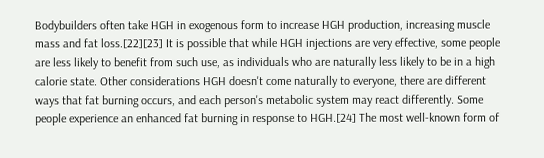Bodybuilders often take HGH in exogenous form to increase HGH production, increasing muscle mass and fat loss.[22][23] It is possible that while HGH injections are very effective, some people are less likely to benefit from such use, as individuals who are naturally less likely to be in a high calorie state. Other considerations HGH doesn't come naturally to everyone, there are different ways that fat burning occurs, and each person's metabolic system may react differently. Some people experience an enhanced fat burning in response to HGH.[24] The most well-known form of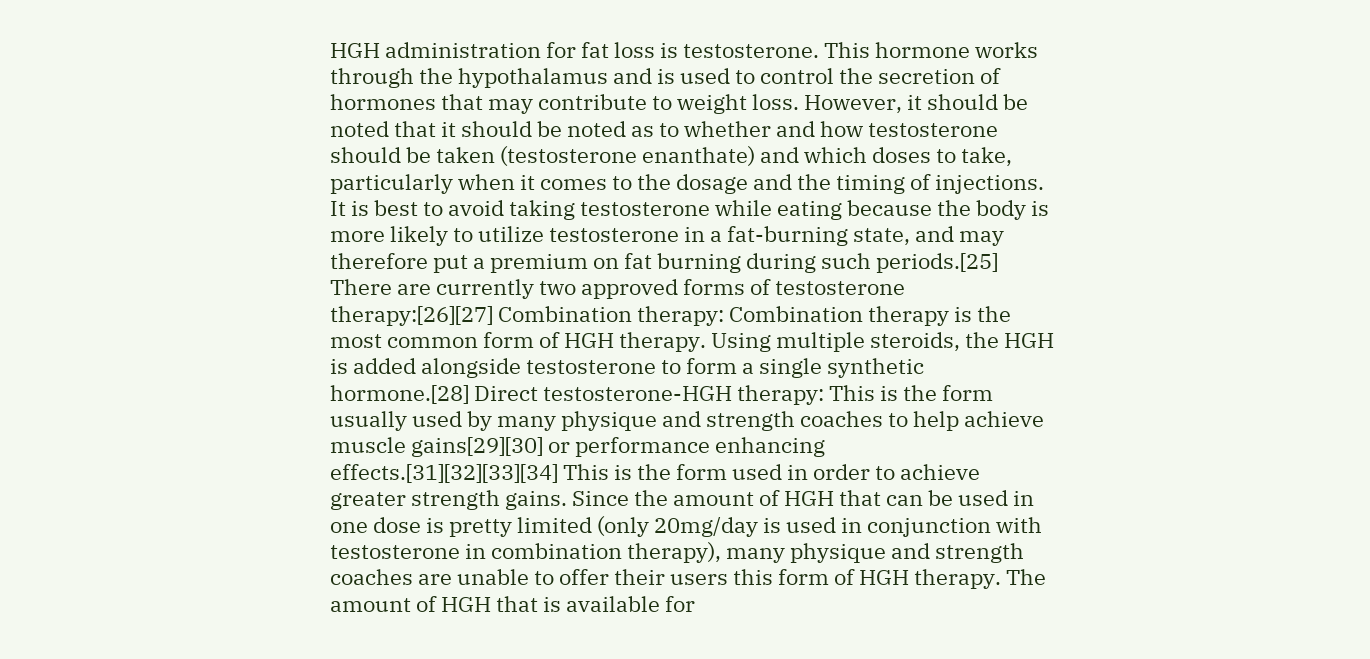HGH administration for fat loss is testosterone. This hormone works through the hypothalamus and is used to control the secretion of hormones that may contribute to weight loss. However, it should be noted that it should be noted as to whether and how testosterone should be taken (testosterone enanthate) and which doses to take, particularly when it comes to the dosage and the timing of injections. It is best to avoid taking testosterone while eating because the body is more likely to utilize testosterone in a fat-burning state, and may therefore put a premium on fat burning during such periods.[25] There are currently two approved forms of testosterone therapy:[26][27] Combination therapy: Combination therapy is the most common form of HGH therapy. Using multiple steroids, the HGH is added alongside testosterone to form a single synthetic hormone.[28] Direct testosterone-HGH therapy: This is the form usually used by many physique and strength coaches to help achieve muscle gains[29][30] or performance enhancing effects.[31][32][33][34] This is the form used in order to achieve greater strength gains. Since the amount of HGH that can be used in one dose is pretty limited (only 20mg/day is used in conjunction with testosterone in combination therapy), many physique and strength coaches are unable to offer their users this form of HGH therapy. The amount of HGH that is available for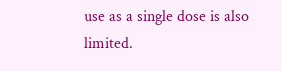use as a single dose is also limited.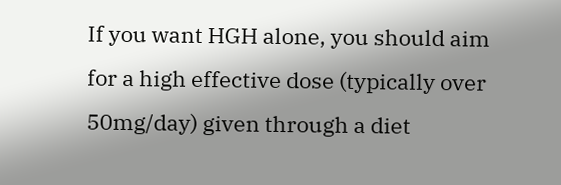If you want HGH alone, you should aim for a high effective dose (typically over 50mg/day) given through a diet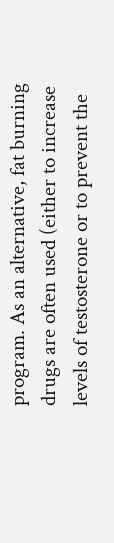program. As an alternative, fat burning drugs are often used (either to increase levels of testosterone or to prevent the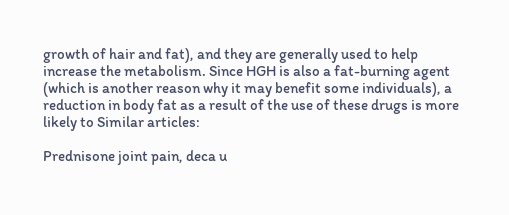growth of hair and fat), and they are generally used to help increase the metabolism. Since HGH is also a fat-burning agent (which is another reason why it may benefit some individuals), a reduction in body fat as a result of the use of these drugs is more likely to Similar articles:

Prednisone joint pain, deca u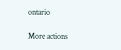ontario

More actions